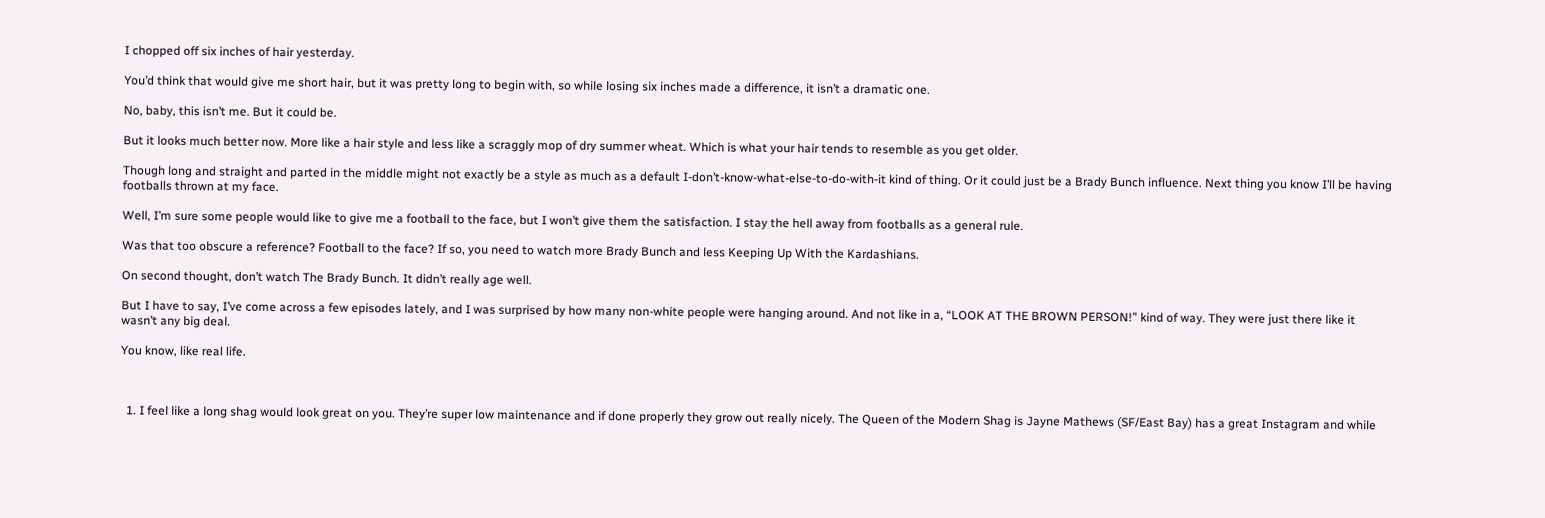I chopped off six inches of hair yesterday.

You’d think that would give me short hair, but it was pretty long to begin with, so while losing six inches made a difference, it isn’t a dramatic one.

No, baby, this isn’t me. But it could be.

But it looks much better now. More like a hair style and less like a scraggly mop of dry summer wheat. Which is what your hair tends to resemble as you get older.

Though long and straight and parted in the middle might not exactly be a style as much as a default I-don’t-know-what-else-to-do-with-it kind of thing. Or it could just be a Brady Bunch influence. Next thing you know I’ll be having footballs thrown at my face.

Well, I’m sure some people would like to give me a football to the face, but I won’t give them the satisfaction. I stay the hell away from footballs as a general rule.

Was that too obscure a reference? Football to the face? If so, you need to watch more Brady Bunch and less Keeping Up With the Kardashians.

On second thought, don’t watch The Brady Bunch. It didn’t really age well.

But I have to say, I’ve come across a few episodes lately, and I was surprised by how many non-white people were hanging around. And not like in a, “LOOK AT THE BROWN PERSON!” kind of way. They were just there like it wasn’t any big deal.

You know, like real life.



  1. I feel like a long shag would look great on you. They’re super low maintenance and if done properly they grow out really nicely. The Queen of the Modern Shag is Jayne Mathews (SF/East Bay) has a great Instagram and while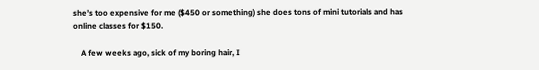she’s too expensive for me ($450 or something) she does tons of mini tutorials and has online classes for $150.

    A few weeks ago, sick of my boring hair, I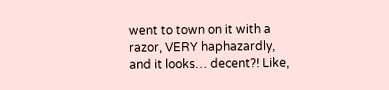went to town on it with a razor, VERY haphazardly, and it looks… decent?! Like,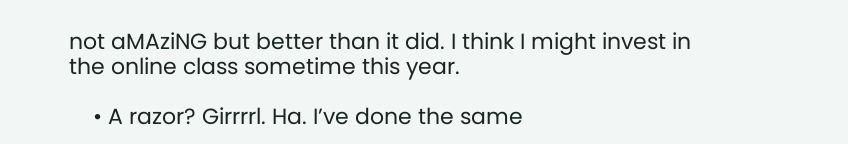not aMAziNG but better than it did. I think I might invest in the online class sometime this year.

    • A razor? Girrrrl. Ha. I’ve done the same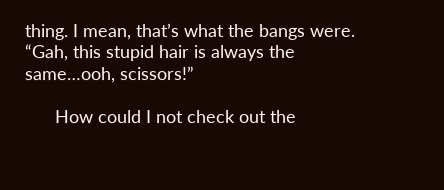thing. I mean, that’s what the bangs were. “Gah, this stupid hair is always the same…ooh, scissors!”

      How could I not check out the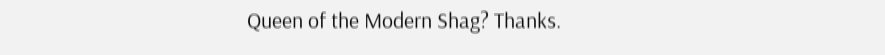Queen of the Modern Shag? Thanks.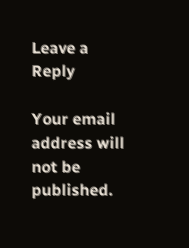Leave a Reply

Your email address will not be published.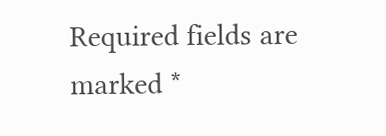Required fields are marked *